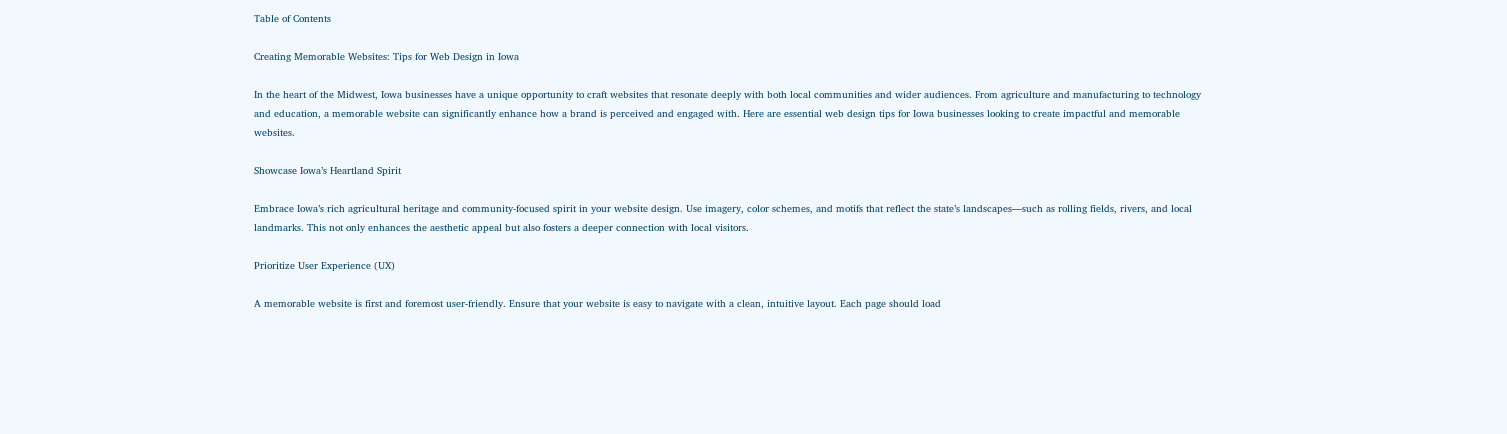Table of Contents

Creating Memorable Websites: Tips for Web Design in Iowa

In the heart of the Midwest, Iowa businesses have a unique opportunity to craft websites that resonate deeply with both local communities and wider audiences. From agriculture and manufacturing to technology and education, a memorable website can significantly enhance how a brand is perceived and engaged with. Here are essential web design tips for Iowa businesses looking to create impactful and memorable websites.

Showcase Iowa’s Heartland Spirit

Embrace Iowa’s rich agricultural heritage and community-focused spirit in your website design. Use imagery, color schemes, and motifs that reflect the state’s landscapes—such as rolling fields, rivers, and local landmarks. This not only enhances the aesthetic appeal but also fosters a deeper connection with local visitors.

Prioritize User Experience (UX)

A memorable website is first and foremost user-friendly. Ensure that your website is easy to navigate with a clean, intuitive layout. Each page should load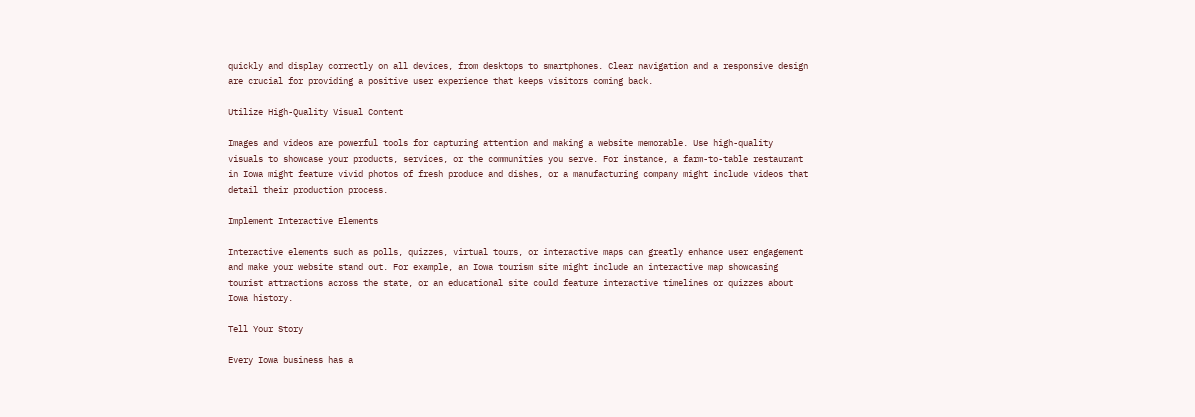quickly and display correctly on all devices, from desktops to smartphones. Clear navigation and a responsive design are crucial for providing a positive user experience that keeps visitors coming back.

Utilize High-Quality Visual Content

Images and videos are powerful tools for capturing attention and making a website memorable. Use high-quality visuals to showcase your products, services, or the communities you serve. For instance, a farm-to-table restaurant in Iowa might feature vivid photos of fresh produce and dishes, or a manufacturing company might include videos that detail their production process.

Implement Interactive Elements

Interactive elements such as polls, quizzes, virtual tours, or interactive maps can greatly enhance user engagement and make your website stand out. For example, an Iowa tourism site might include an interactive map showcasing tourist attractions across the state, or an educational site could feature interactive timelines or quizzes about Iowa history.

Tell Your Story

Every Iowa business has a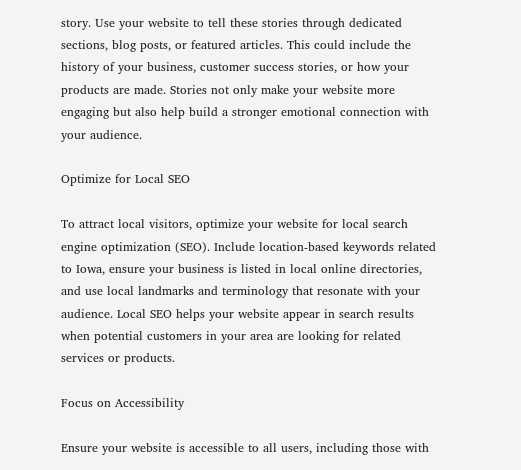story. Use your website to tell these stories through dedicated sections, blog posts, or featured articles. This could include the history of your business, customer success stories, or how your products are made. Stories not only make your website more engaging but also help build a stronger emotional connection with your audience.

Optimize for Local SEO

To attract local visitors, optimize your website for local search engine optimization (SEO). Include location-based keywords related to Iowa, ensure your business is listed in local online directories, and use local landmarks and terminology that resonate with your audience. Local SEO helps your website appear in search results when potential customers in your area are looking for related services or products.

Focus on Accessibility

Ensure your website is accessible to all users, including those with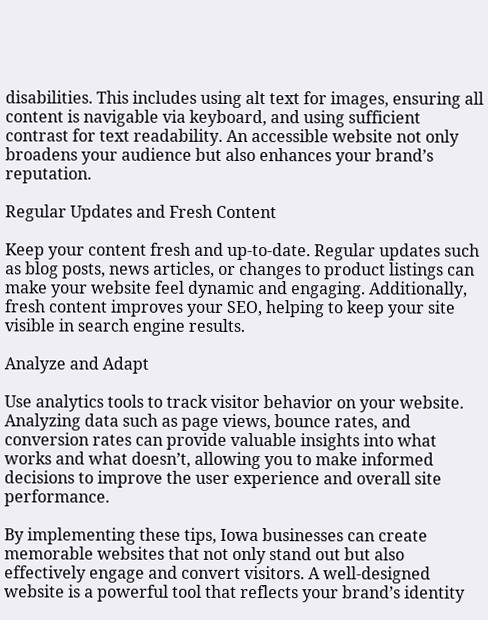disabilities. This includes using alt text for images, ensuring all content is navigable via keyboard, and using sufficient contrast for text readability. An accessible website not only broadens your audience but also enhances your brand’s reputation.

Regular Updates and Fresh Content

Keep your content fresh and up-to-date. Regular updates such as blog posts, news articles, or changes to product listings can make your website feel dynamic and engaging. Additionally, fresh content improves your SEO, helping to keep your site visible in search engine results.

Analyze and Adapt

Use analytics tools to track visitor behavior on your website. Analyzing data such as page views, bounce rates, and conversion rates can provide valuable insights into what works and what doesn’t, allowing you to make informed decisions to improve the user experience and overall site performance.

By implementing these tips, Iowa businesses can create memorable websites that not only stand out but also effectively engage and convert visitors. A well-designed website is a powerful tool that reflects your brand’s identity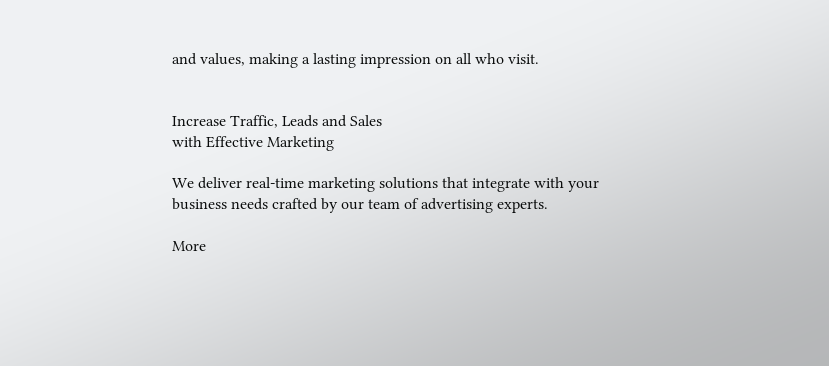and values, making a lasting impression on all who visit.


Increase Traffic, Leads and Sales
with Effective Marketing

We deliver real-time marketing solutions that integrate with your business needs crafted by our team of advertising experts.

More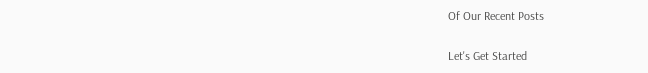Of Our Recent Posts

Let's Get Started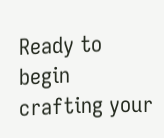Ready to begin crafting your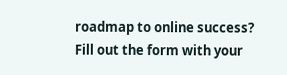roadmap to online success?
Fill out the form with your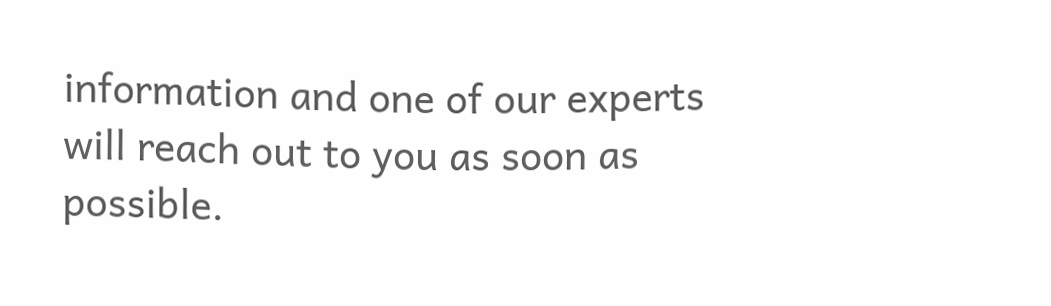information and one of our experts will reach out to you as soon as possible.